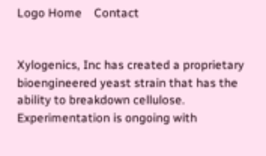Logo Home    Contact


Xylogenics, Inc has created a proprietary bioengineered yeast strain that has the ability to breakdown cellulose. Experimentation is ongoing with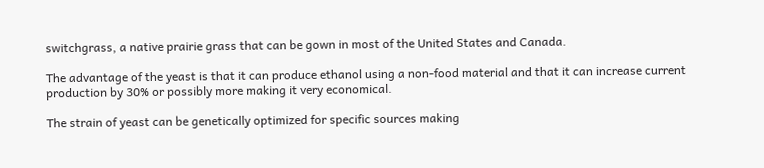switchgrass, a native prairie grass that can be gown in most of the United States and Canada.

The advantage of the yeast is that it can produce ethanol using a non-food material and that it can increase current production by 30% or possibly more making it very economical.

The strain of yeast can be genetically optimized for specific sources making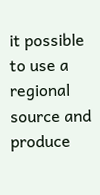it possible to use a regional source and produce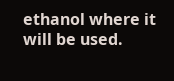ethanol where it will be used.